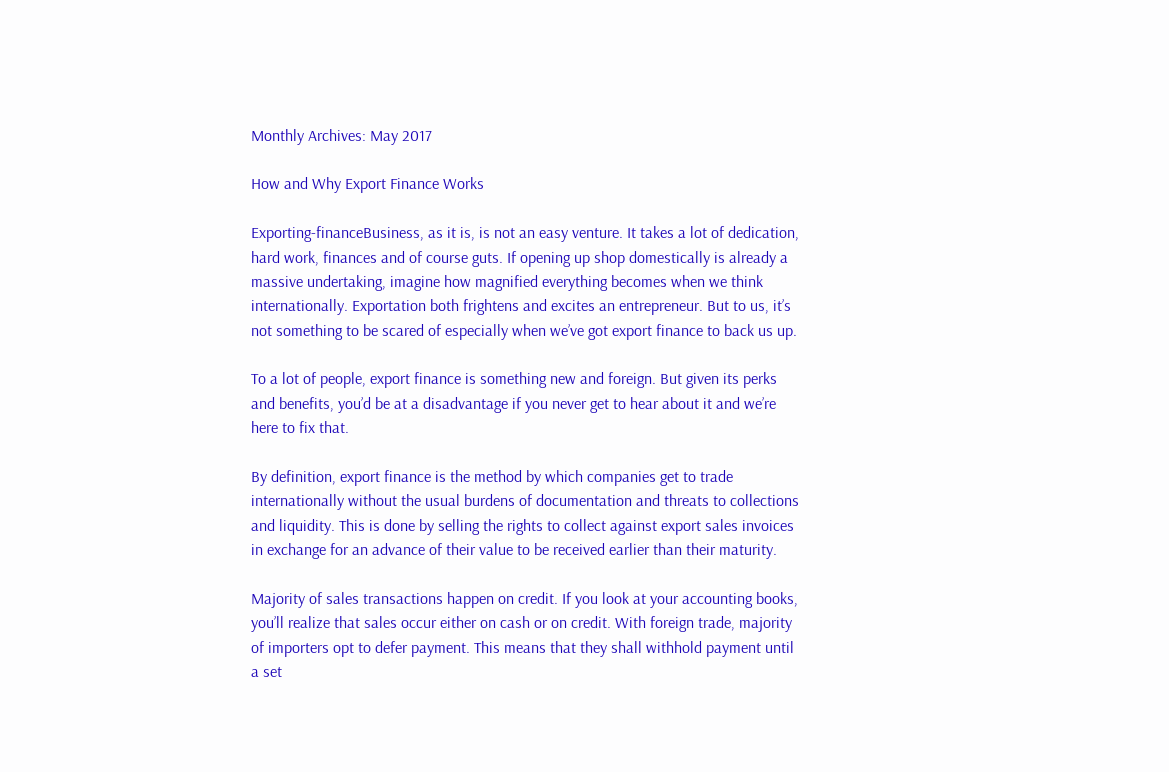Monthly Archives: May 2017

How and Why Export Finance Works

Exporting-financeBusiness, as it is, is not an easy venture. It takes a lot of dedication, hard work, finances and of course guts. If opening up shop domestically is already a massive undertaking, imagine how magnified everything becomes when we think internationally. Exportation both frightens and excites an entrepreneur. But to us, it’s not something to be scared of especially when we’ve got export finance to back us up.

To a lot of people, export finance is something new and foreign. But given its perks and benefits, you’d be at a disadvantage if you never get to hear about it and we’re here to fix that.

By definition, export finance is the method by which companies get to trade internationally without the usual burdens of documentation and threats to collections and liquidity. This is done by selling the rights to collect against export sales invoices in exchange for an advance of their value to be received earlier than their maturity.

Majority of sales transactions happen on credit. If you look at your accounting books, you’ll realize that sales occur either on cash or on credit. With foreign trade, majority of importers opt to defer payment. This means that they shall withhold payment until a set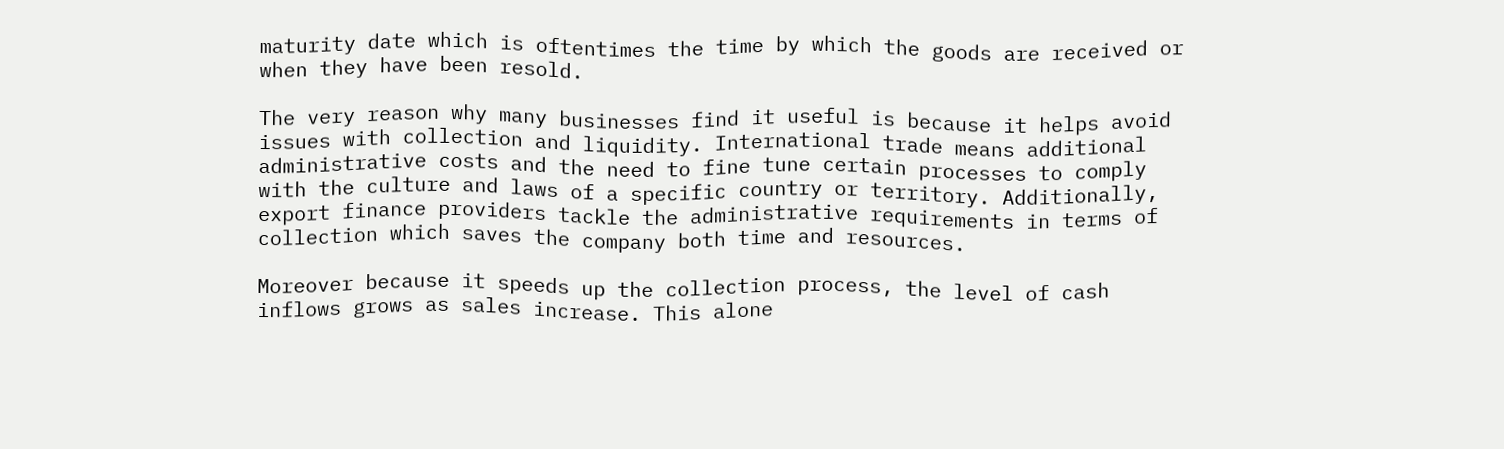maturity date which is oftentimes the time by which the goods are received or when they have been resold.

The very reason why many businesses find it useful is because it helps avoid issues with collection and liquidity. International trade means additional administrative costs and the need to fine tune certain processes to comply with the culture and laws of a specific country or territory. Additionally, export finance providers tackle the administrative requirements in terms of collection which saves the company both time and resources.

Moreover because it speeds up the collection process, the level of cash inflows grows as sales increase. This alone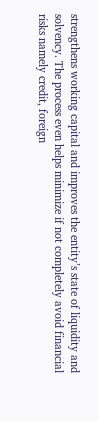strengthens working capital and improves the entity’s state of liquidity and solvency. The process even helps minimize if not completely avoid financial risks namely credit, foreign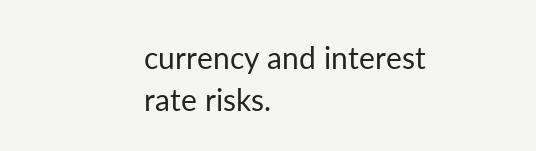currency and interest rate risks.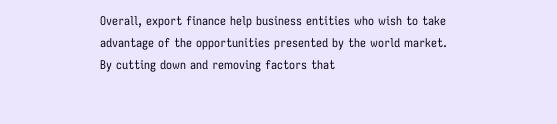Overall, export finance help business entities who wish to take advantage of the opportunities presented by the world market. By cutting down and removing factors that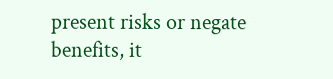present risks or negate benefits, it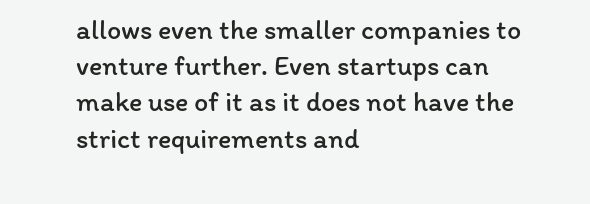allows even the smaller companies to venture further. Even startups can make use of it as it does not have the strict requirements and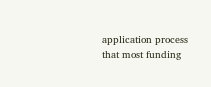application process that most funding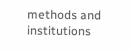methods and institutions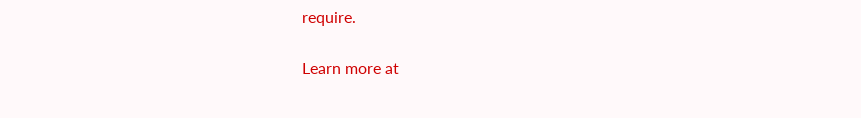require.

Learn more at